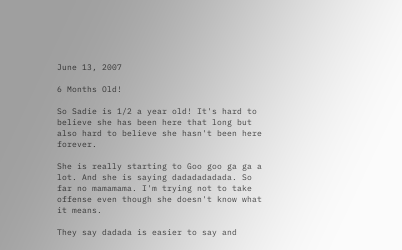June 13, 2007

6 Months Old!

So Sadie is 1/2 a year old! It's hard to believe she has been here that long but also hard to believe she hasn't been here forever.

She is really starting to Goo goo ga ga a lot. And she is saying dadadadadada. So far no mamamama. I'm trying not to take offense even though she doesn't know what it means.

They say dadada is easier to say and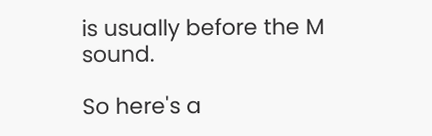is usually before the M sound.

So here's a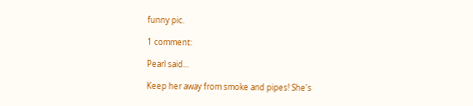funny pic.

1 comment:

Pearl said...

Keep her away from smoke and pipes! She's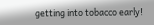getting into tobacco early!